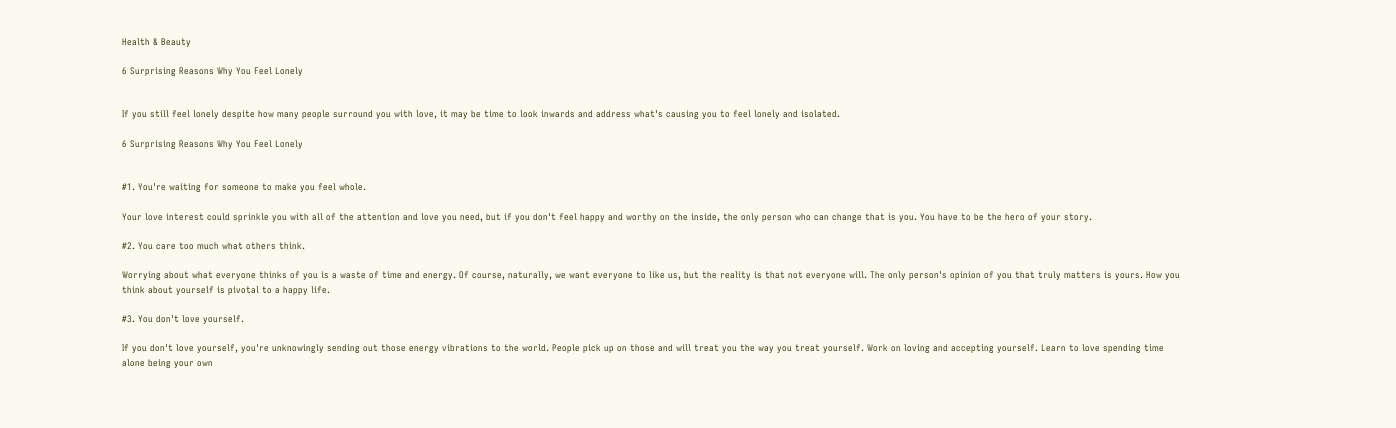Health & Beauty

6 Surprising Reasons Why You Feel Lonely


If you still feel lonely despite how many people surround you with love, it may be time to look inwards and address what's causing you to feel lonely and isolated.

6 Surprising Reasons Why You Feel Lonely


#1. You're waiting for someone to make you feel whole.

Your love interest could sprinkle you with all of the attention and love you need, but if you don't feel happy and worthy on the inside, the only person who can change that is you. You have to be the hero of your story.

#2. You care too much what others think.

Worrying about what everyone thinks of you is a waste of time and energy. Of course, naturally, we want everyone to like us, but the reality is that not everyone will. The only person's opinion of you that truly matters is yours. How you think about yourself is pivotal to a happy life.

#3. You don't love yourself.

If you don't love yourself, you're unknowingly sending out those energy vibrations to the world. People pick up on those and will treat you the way you treat yourself. Work on loving and accepting yourself. Learn to love spending time alone being your own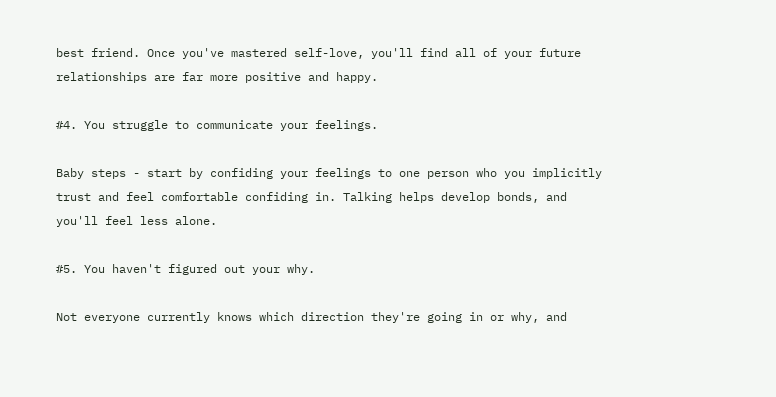best friend. Once you've mastered self-love, you'll find all of your future relationships are far more positive and happy.

#4. You struggle to communicate your feelings.

Baby steps - start by confiding your feelings to one person who you implicitly trust and feel comfortable confiding in. Talking helps develop bonds, and you'll feel less alone.

#5. You haven't figured out your why.

Not everyone currently knows which direction they're going in or why, and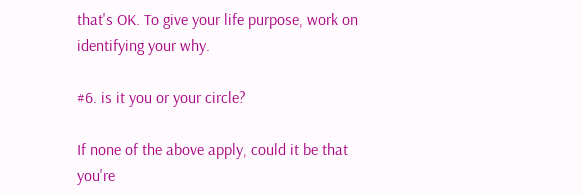that's OK. To give your life purpose, work on identifying your why.

#6. is it you or your circle?

If none of the above apply, could it be that you're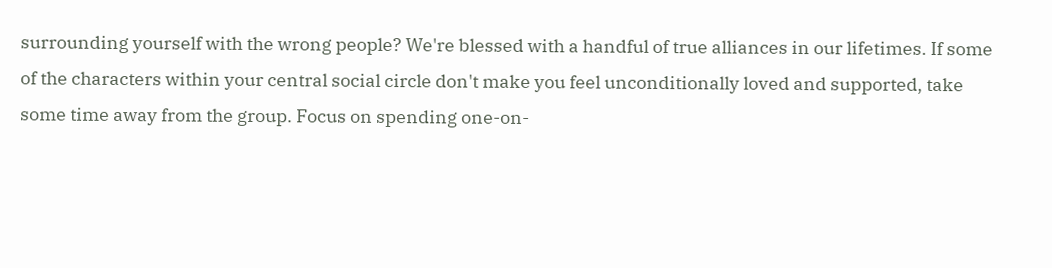surrounding yourself with the wrong people? We're blessed with a handful of true alliances in our lifetimes. If some of the characters within your central social circle don't make you feel unconditionally loved and supported, take some time away from the group. Focus on spending one-on-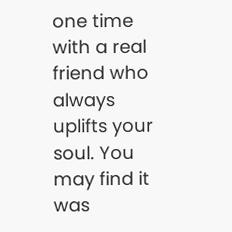one time with a real friend who always uplifts your soul. You may find it was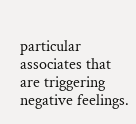particular associates that are triggering negative feelings.